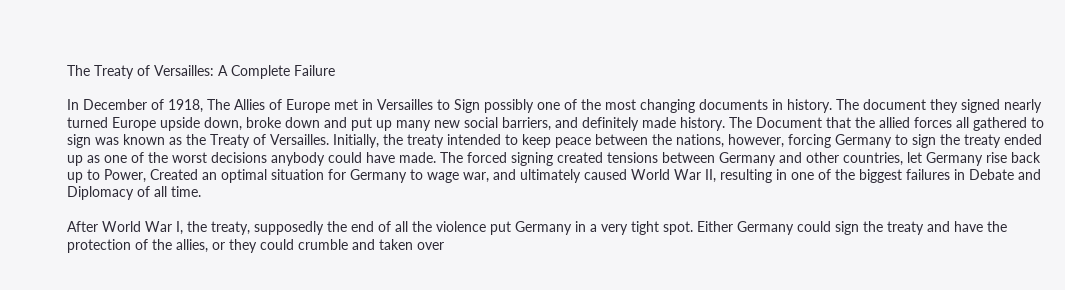The Treaty of Versailles: A Complete Failure

In December of 1918, The Allies of Europe met in Versailles to Sign possibly one of the most changing documents in history. The document they signed nearly turned Europe upside down, broke down and put up many new social barriers, and definitely made history. The Document that the allied forces all gathered to sign was known as the Treaty of Versailles. Initially, the treaty intended to keep peace between the nations, however, forcing Germany to sign the treaty ended up as one of the worst decisions anybody could have made. The forced signing created tensions between Germany and other countries, let Germany rise back up to Power, Created an optimal situation for Germany to wage war, and ultimately caused World War II, resulting in one of the biggest failures in Debate and Diplomacy of all time.

After World War I, the treaty, supposedly the end of all the violence put Germany in a very tight spot. Either Germany could sign the treaty and have the protection of the allies, or they could crumble and taken over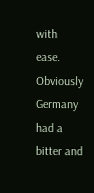with ease. Obviously Germany had a bitter and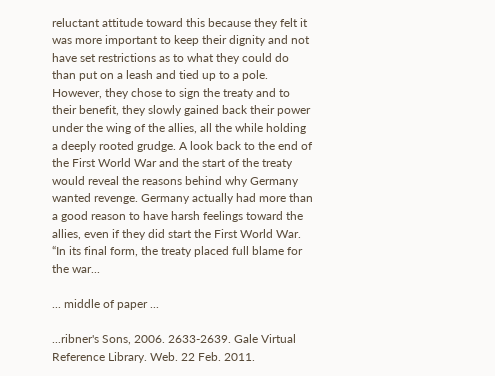reluctant attitude toward this because they felt it was more important to keep their dignity and not have set restrictions as to what they could do than put on a leash and tied up to a pole. However, they chose to sign the treaty and to their benefit, they slowly gained back their power under the wing of the allies, all the while holding a deeply rooted grudge. A look back to the end of the First World War and the start of the treaty would reveal the reasons behind why Germany wanted revenge. Germany actually had more than a good reason to have harsh feelings toward the allies, even if they did start the First World War. “In its final form, the treaty placed full blame for the war...

... middle of paper ...

...ribner's Sons, 2006. 2633-2639. Gale Virtual Reference Library. Web. 22 Feb. 2011.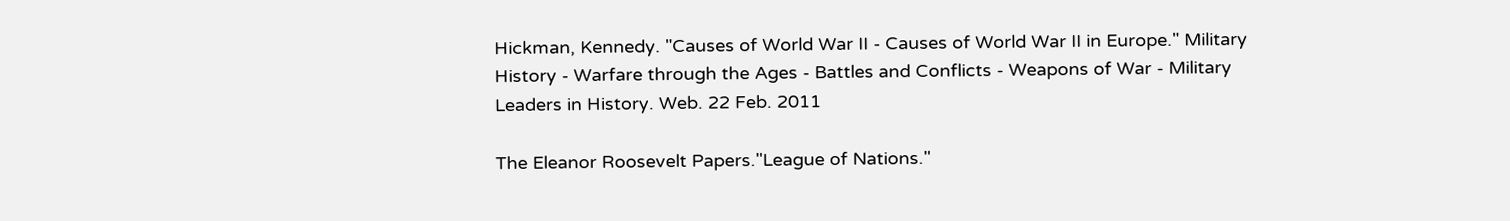Hickman, Kennedy. "Causes of World War II - Causes of World War II in Europe." Military History - Warfare through the Ages - Battles and Conflicts - Weapons of War - Military Leaders in History. Web. 22 Feb. 2011

The Eleanor Roosevelt Papers."League of Nations."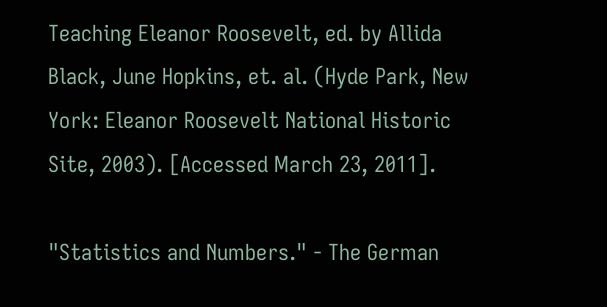Teaching Eleanor Roosevelt, ed. by Allida Black, June Hopkins, et. al. (Hyde Park, New York: Eleanor Roosevelt National Historic Site, 2003). [Accessed March 23, 2011].

"Statistics and Numbers." - The German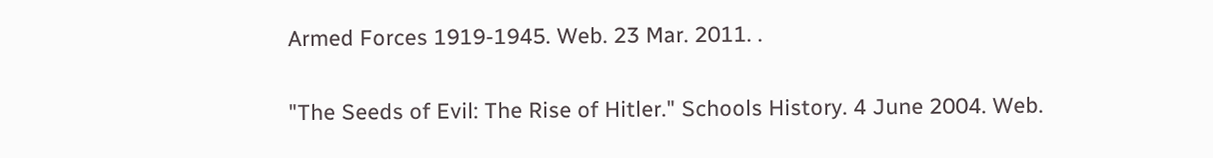Armed Forces 1919-1945. Web. 23 Mar. 2011. .

"The Seeds of Evil: The Rise of Hitler." Schools History. 4 June 2004. Web.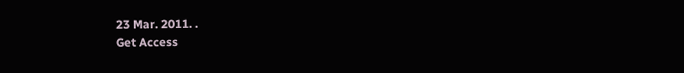23 Mar. 2011. .
Get Access